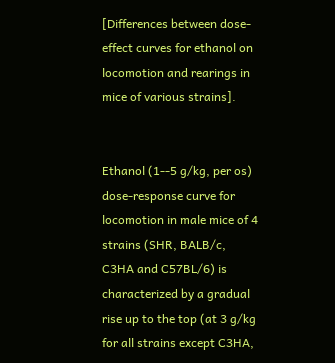[Differences between dose-effect curves for ethanol on locomotion and rearings in mice of various strains].


Ethanol (1--5 g/kg, per os) dose-response curve for locomotion in male mice of 4 strains (SHR, BALB/c, C3HA and C57BL/6) is characterized by a gradual rise up to the top (at 3 g/kg for all strains except C3HA,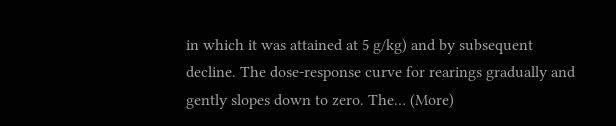in which it was attained at 5 g/kg) and by subsequent decline. The dose-response curve for rearings gradually and gently slopes down to zero. The… (More)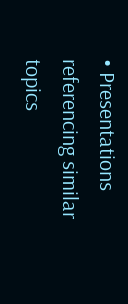• Presentations referencing similar topics